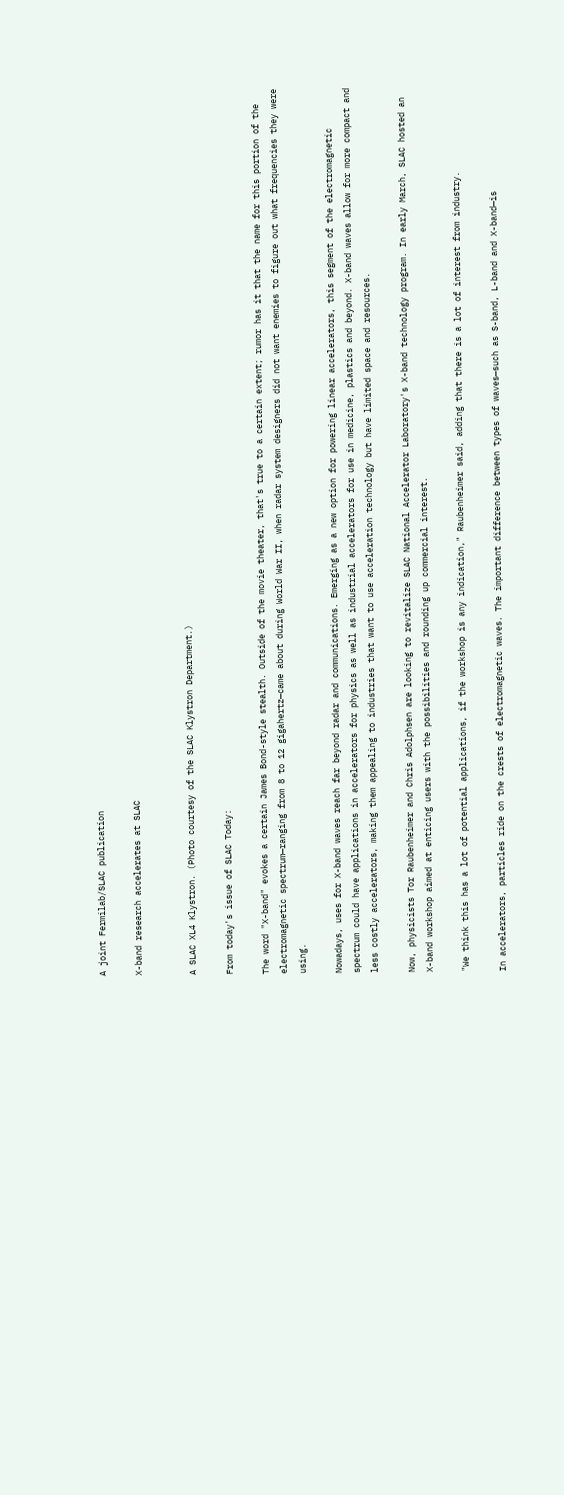A joint Fermilab/SLAC publication

X-band research accelerates at SLAC


A SLAC XL4 Klystron. (Photo courtesy of the SLAC Klystron Department.)

From today's issue of SLAC Today:

The word "X-band" evokes a certain James Bond-style stealth. Outside of the movie theater, that's true to a certain extent; rumor has it that the name for this portion of the electromagnetic spectrum—ranging from 8 to 12 gigahertz—came about during World War II, when radar system designers did not want enemies to figure out what frequencies they were using.

Nowadays, uses for X-band waves reach far beyond radar and communications. Emerging as a new option for powering linear accelerators, this segment of the electromagnetic spectrum could have applications in accelerators for physics as well as industrial accelerators for use in medicine, plastics and beyond. X-band waves allow for more compact and less costly accelerators, making them appealing to industries that want to use acceleration technology but have limited space and resources.

Now, physicists Tor Raubenheimer and Chris Adolphsen are looking to revitalize SLAC National Accelerator Laboratory's X-band technology program. In early March, SLAC hosted an X-band workshop aimed at enticing users with the possibilities and rounding up commercial interest.

"We think this has a lot of potential applications, if the workshop is any indication," Raubenheimer said, adding that there is a lot of interest from industry.

In accelerators, particles ride on the crests of electromagnetic waves. The important difference between types of waves—such as S-band, L-band and X-band—is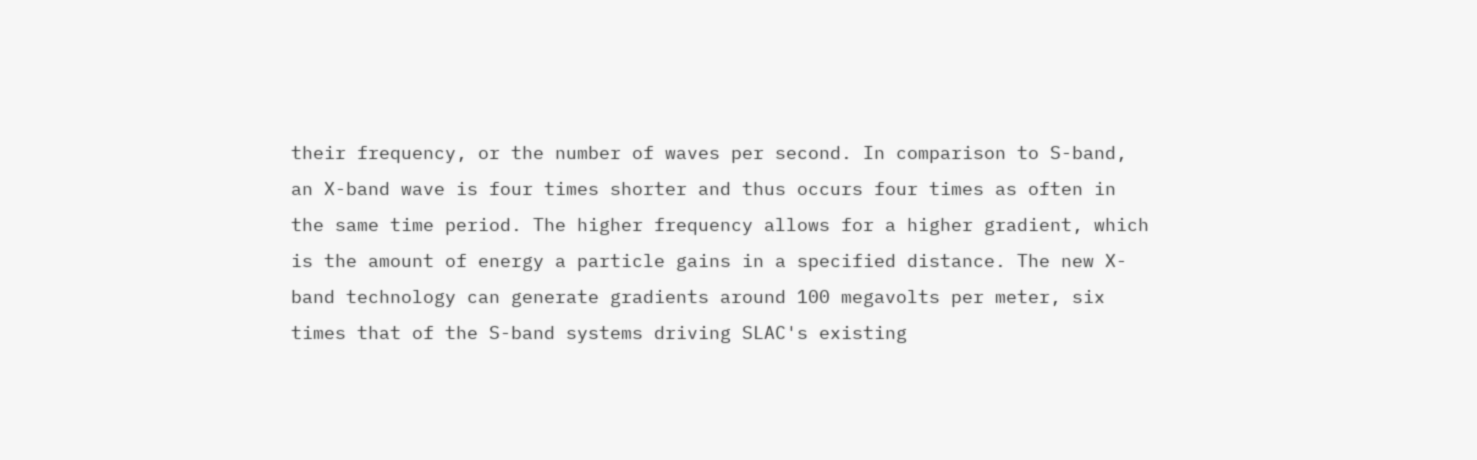their frequency, or the number of waves per second. In comparison to S-band, an X-band wave is four times shorter and thus occurs four times as often in the same time period. The higher frequency allows for a higher gradient, which is the amount of energy a particle gains in a specified distance. The new X-band technology can generate gradients around 100 megavolts per meter, six times that of the S-band systems driving SLAC's existing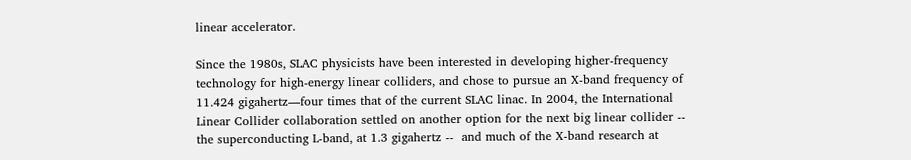linear accelerator.

Since the 1980s, SLAC physicists have been interested in developing higher-frequency technology for high-energy linear colliders, and chose to pursue an X-band frequency of 11.424 gigahertz—four times that of the current SLAC linac. In 2004, the International Linear Collider collaboration settled on another option for the next big linear collider -- the superconducting L-band, at 1.3 gigahertz --  and much of the X-band research at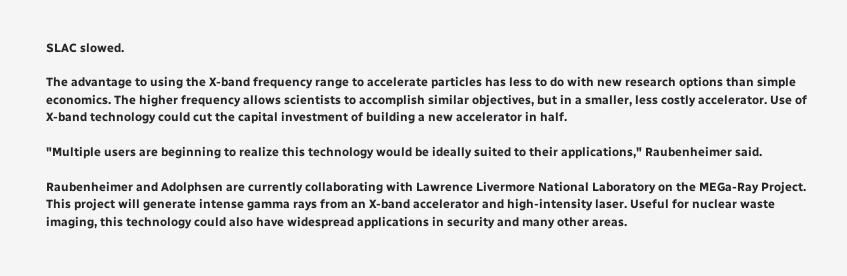SLAC slowed.

The advantage to using the X-band frequency range to accelerate particles has less to do with new research options than simple economics. The higher frequency allows scientists to accomplish similar objectives, but in a smaller, less costly accelerator. Use of X-band technology could cut the capital investment of building a new accelerator in half.

"Multiple users are beginning to realize this technology would be ideally suited to their applications," Raubenheimer said.

Raubenheimer and Adolphsen are currently collaborating with Lawrence Livermore National Laboratory on the MEGa-Ray Project. This project will generate intense gamma rays from an X-band accelerator and high-intensity laser. Useful for nuclear waste imaging, this technology could also have widespread applications in security and many other areas.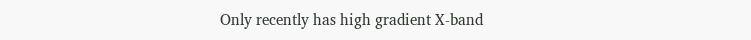Only recently has high gradient X-band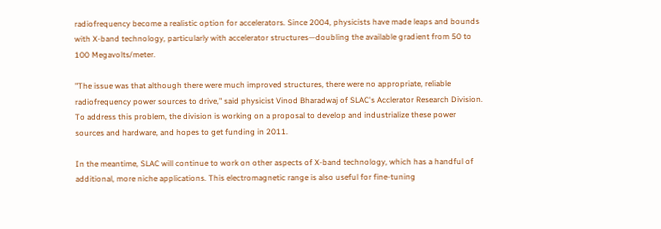radiofrequency become a realistic option for accelerators. Since 2004, physicists have made leaps and bounds with X-band technology, particularly with accelerator structures—doubling the available gradient from 50 to 100 Megavolts/meter.

"The issue was that although there were much improved structures, there were no appropriate, reliable radiofrequency power sources to drive," said physicist Vinod Bharadwaj of SLAC's Acclerator Research Division. To address this problem, the division is working on a proposal to develop and industrialize these power sources and hardware, and hopes to get funding in 2011.

In the meantime, SLAC will continue to work on other aspects of X-band technology, which has a handful of additional, more niche applications. This electromagnetic range is also useful for fine-tuning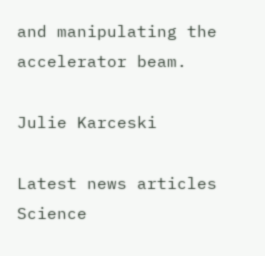and manipulating the accelerator beam.

Julie Karceski

Latest news articles
Science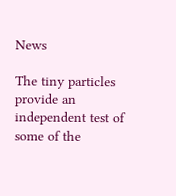News

The tiny particles provide an independent test of some of the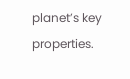planet’s key properties.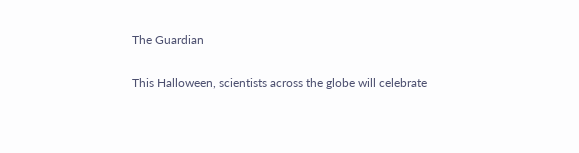The Guardian

This Halloween, scientists across the globe will celebrate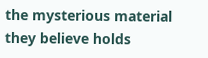the mysterious material they believe holds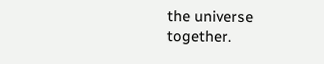the universe together.